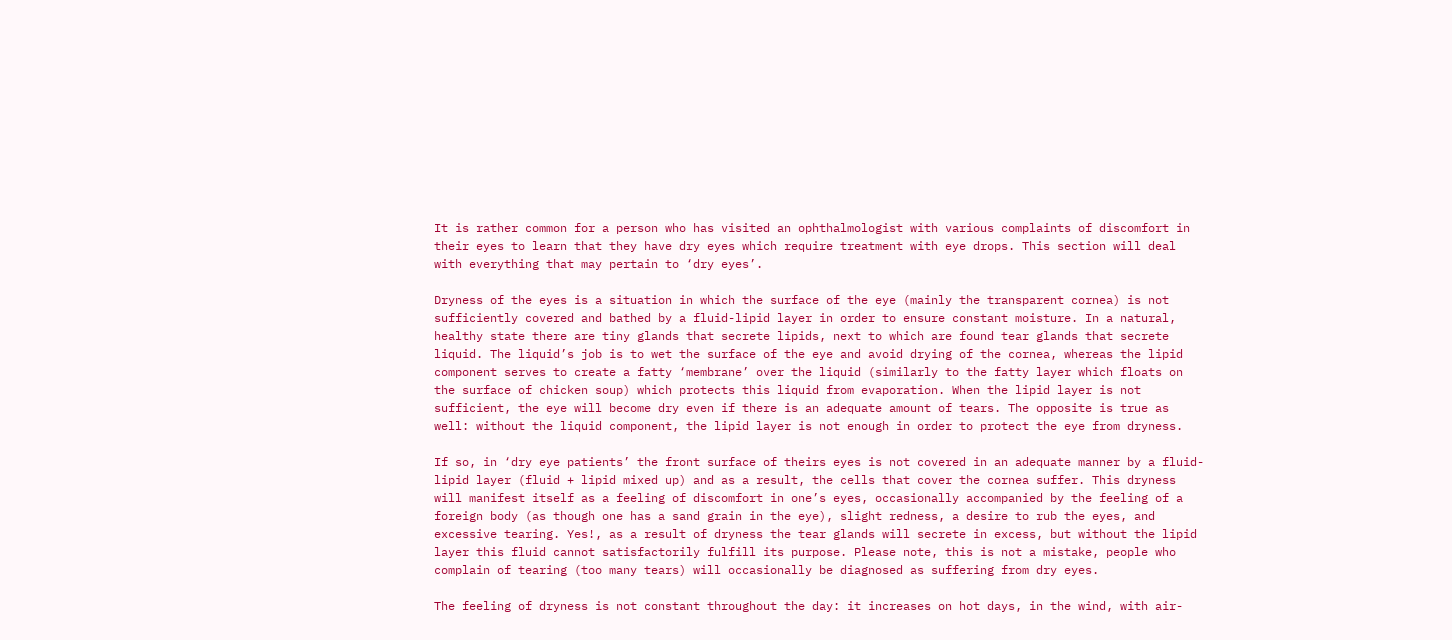It is rather common for a person who has visited an ophthalmologist with various complaints of discomfort in their eyes to learn that they have dry eyes which require treatment with eye drops. This section will deal with everything that may pertain to ‘dry eyes’.

Dryness of the eyes is a situation in which the surface of the eye (mainly the transparent cornea) is not sufficiently covered and bathed by a fluid-lipid layer in order to ensure constant moisture. In a natural, healthy state there are tiny glands that secrete lipids, next to which are found tear glands that secrete liquid. The liquid’s job is to wet the surface of the eye and avoid drying of the cornea, whereas the lipid component serves to create a fatty ‘membrane’ over the liquid (similarly to the fatty layer which floats on the surface of chicken soup) which protects this liquid from evaporation. When the lipid layer is not sufficient, the eye will become dry even if there is an adequate amount of tears. The opposite is true as well: without the liquid component, the lipid layer is not enough in order to protect the eye from dryness.

If so, in ‘dry eye patients’ the front surface of theirs eyes is not covered in an adequate manner by a fluid-lipid layer (fluid + lipid mixed up) and as a result, the cells that cover the cornea suffer. This dryness will manifest itself as a feeling of discomfort in one’s eyes, occasionally accompanied by the feeling of a foreign body (as though one has a sand grain in the eye), slight redness, a desire to rub the eyes, and excessive tearing. Yes!, as a result of dryness the tear glands will secrete in excess, but without the lipid layer this fluid cannot satisfactorily fulfill its purpose. Please note, this is not a mistake, people who complain of tearing (too many tears) will occasionally be diagnosed as suffering from dry eyes.

The feeling of dryness is not constant throughout the day: it increases on hot days, in the wind, with air-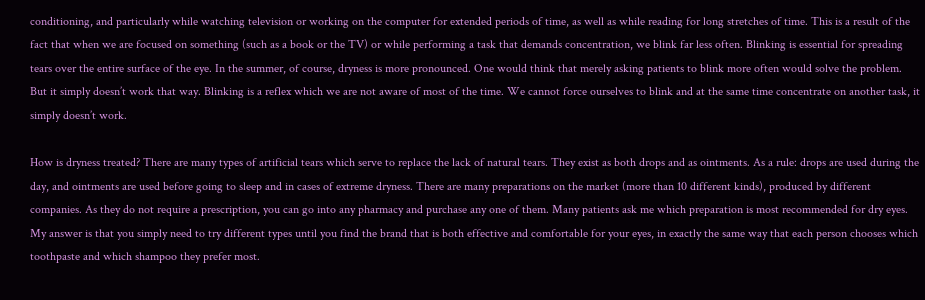conditioning, and particularly while watching television or working on the computer for extended periods of time, as well as while reading for long stretches of time. This is a result of the fact that when we are focused on something (such as a book or the TV) or while performing a task that demands concentration, we blink far less often. Blinking is essential for spreading tears over the entire surface of the eye. In the summer, of course, dryness is more pronounced. One would think that merely asking patients to blink more often would solve the problem. But it simply doesn’t work that way. Blinking is a reflex which we are not aware of most of the time. We cannot force ourselves to blink and at the same time concentrate on another task, it simply doesn’t work.

How is dryness treated? There are many types of artificial tears which serve to replace the lack of natural tears. They exist as both drops and as ointments. As a rule: drops are used during the day, and ointments are used before going to sleep and in cases of extreme dryness. There are many preparations on the market (more than 10 different kinds), produced by different companies. As they do not require a prescription, you can go into any pharmacy and purchase any one of them. Many patients ask me which preparation is most recommended for dry eyes. My answer is that you simply need to try different types until you find the brand that is both effective and comfortable for your eyes, in exactly the same way that each person chooses which toothpaste and which shampoo they prefer most.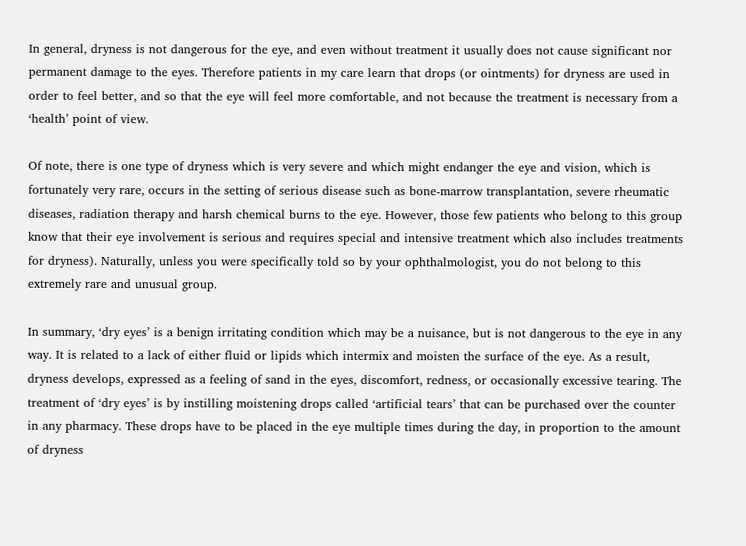In general, dryness is not dangerous for the eye, and even without treatment it usually does not cause significant nor permanent damage to the eyes. Therefore patients in my care learn that drops (or ointments) for dryness are used in order to feel better, and so that the eye will feel more comfortable, and not because the treatment is necessary from a ‘health’ point of view.

Of note, there is one type of dryness which is very severe and which might endanger the eye and vision, which is fortunately very rare, occurs in the setting of serious disease such as bone-marrow transplantation, severe rheumatic diseases, radiation therapy and harsh chemical burns to the eye. However, those few patients who belong to this group know that their eye involvement is serious and requires special and intensive treatment which also includes treatments for dryness). Naturally, unless you were specifically told so by your ophthalmologist, you do not belong to this extremely rare and unusual group.

In summary, ‘dry eyes’ is a benign irritating condition which may be a nuisance, but is not dangerous to the eye in any way. It is related to a lack of either fluid or lipids which intermix and moisten the surface of the eye. As a result, dryness develops, expressed as a feeling of sand in the eyes, discomfort, redness, or occasionally excessive tearing. The treatment of ‘dry eyes’ is by instilling moistening drops called ‘artificial tears’ that can be purchased over the counter in any pharmacy. These drops have to be placed in the eye multiple times during the day, in proportion to the amount of dryness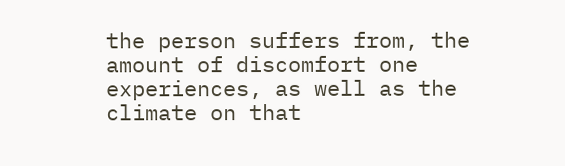the person suffers from, the amount of discomfort one experiences, as well as the climate on that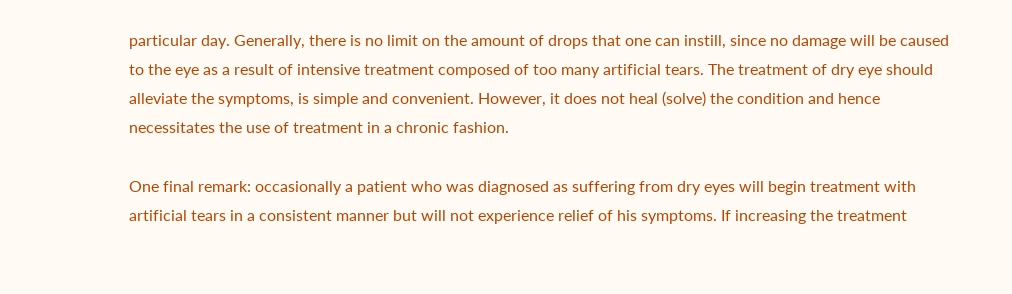particular day. Generally, there is no limit on the amount of drops that one can instill, since no damage will be caused to the eye as a result of intensive treatment composed of too many artificial tears. The treatment of dry eye should alleviate the symptoms, is simple and convenient. However, it does not heal (solve) the condition and hence necessitates the use of treatment in a chronic fashion.

One final remark: occasionally a patient who was diagnosed as suffering from dry eyes will begin treatment with artificial tears in a consistent manner but will not experience relief of his symptoms. If increasing the treatment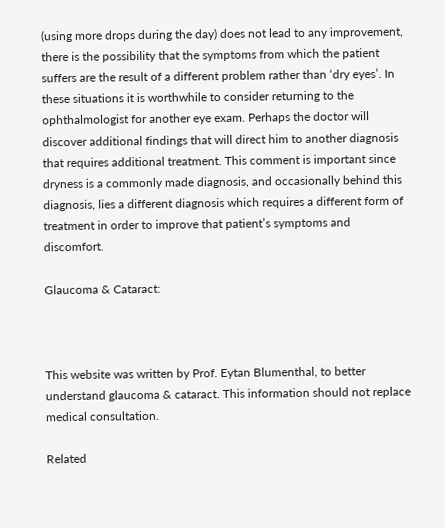(using more drops during the day) does not lead to any improvement, there is the possibility that the symptoms from which the patient suffers are the result of a different problem rather than ‘dry eyes’. In these situations it is worthwhile to consider returning to the ophthalmologist for another eye exam. Perhaps the doctor will discover additional findings that will direct him to another diagnosis that requires additional treatment. This comment is important since dryness is a commonly made diagnosis, and occasionally behind this diagnosis, lies a different diagnosis which requires a different form of treatment in order to improve that patient’s symptoms and discomfort.

Glaucoma & Cataract:



This website was written by Prof. Eytan Blumenthal, to better understand glaucoma & cataract. This information should not replace medical consultation.

Related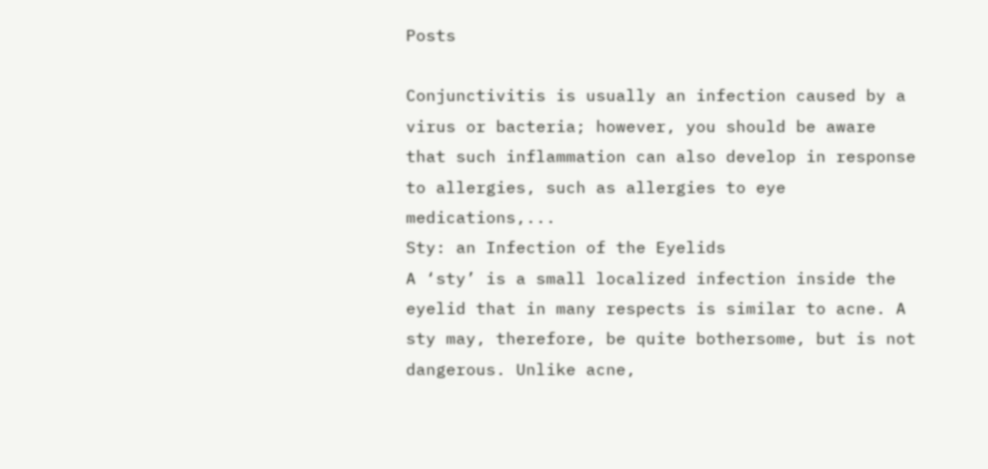Posts

Conjunctivitis is usually an infection caused by a virus or bacteria; however, you should be aware that such inflammation can also develop in response to allergies, such as allergies to eye medications,...
Sty: an Infection of the Eyelids
A ‘sty’ is a small localized infection inside the eyelid that in many respects is similar to acne. A sty may, therefore, be quite bothersome, but is not dangerous. Unlike acne,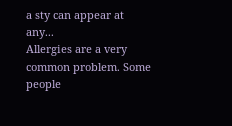a sty can appear at any...
Allergies are a very common problem. Some people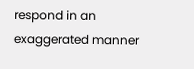respond in an exaggerated manner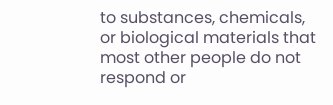to substances, chemicals, or biological materials that most other people do not respond or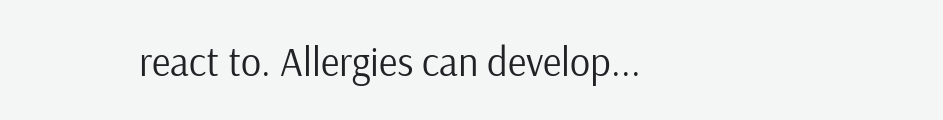react to. Allergies can develop...